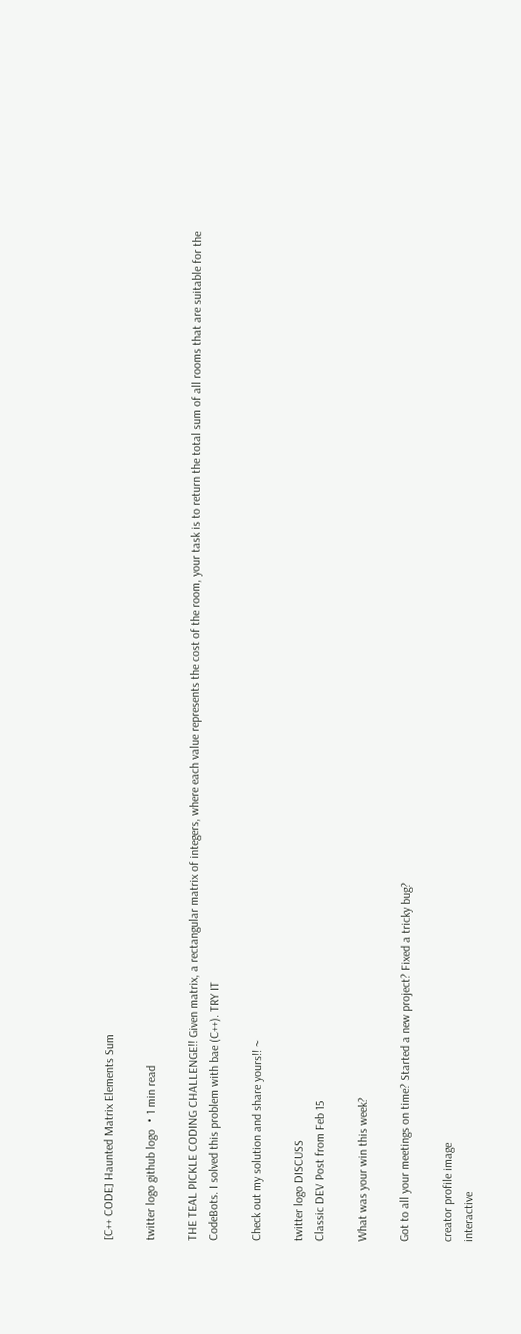[C++ CODE] Haunted Matrix Elements Sum

twitter logo github logo ・1 min read

THE TEAL PICKLE CODING CHALLENGE!! Given matrix, a rectangular matrix of integers, where each value represents the cost of the room, your task is to return the total sum of all rooms that are suitable for the CodeBots. I solved this problem with bae (C++). TRY IT

Check out my solution and share yours!! ~

twitter logo DISCUSS
Classic DEV Post from Feb 15

What was your win this week?

Got to all your meetings on time? Started a new project? Fixed a tricky bug?

creator profile image
interactive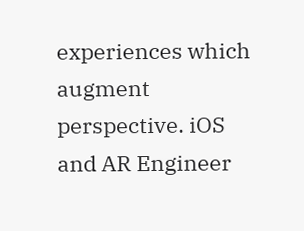experiences which augment perspective. iOS and AR Engineer